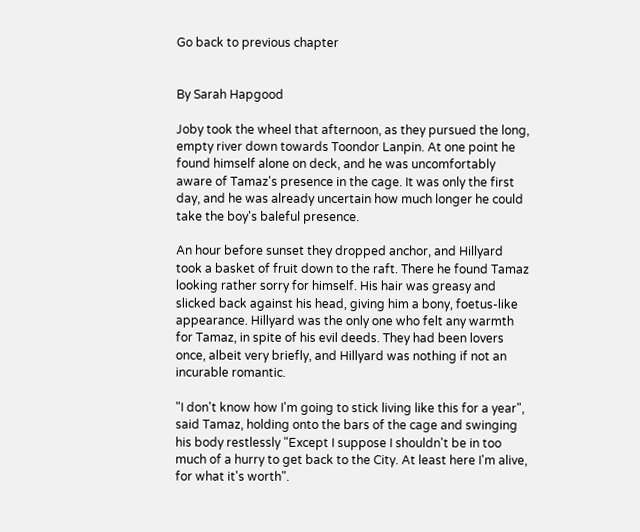Go back to previous chapter


By Sarah Hapgood

Joby took the wheel that afternoon, as they pursued the long, empty river down towards Toondor Lanpin. At one point he found himself alone on deck, and he was uncomfortably aware of Tamaz's presence in the cage. It was only the first day, and he was already uncertain how much longer he could take the boy's baleful presence.

An hour before sunset they dropped anchor, and Hillyard took a basket of fruit down to the raft. There he found Tamaz looking rather sorry for himself. His hair was greasy and slicked back against his head, giving him a bony, foetus-like appearance. Hillyard was the only one who felt any warmth for Tamaz, in spite of his evil deeds. They had been lovers once, albeit very briefly, and Hillyard was nothing if not an incurable romantic.

"I don't know how I'm going to stick living like this for a year", said Tamaz, holding onto the bars of the cage and swinging his body restlessly "Except I suppose I shouldn't be in too much of a hurry to get back to the City. At least here I'm alive, for what it's worth".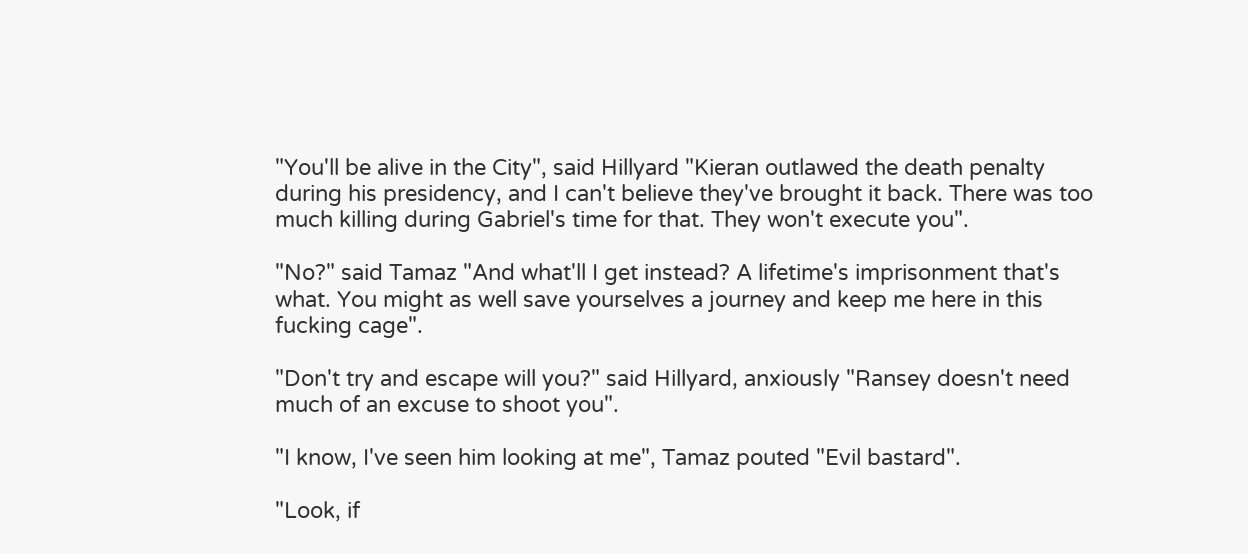"You'll be alive in the City", said Hillyard "Kieran outlawed the death penalty during his presidency, and I can't believe they've brought it back. There was too much killing during Gabriel's time for that. They won't execute you".

"No?" said Tamaz "And what'll I get instead? A lifetime's imprisonment that's what. You might as well save yourselves a journey and keep me here in this fucking cage".

"Don't try and escape will you?" said Hillyard, anxiously "Ransey doesn't need much of an excuse to shoot you".

"I know, I've seen him looking at me", Tamaz pouted "Evil bastard".

"Look, if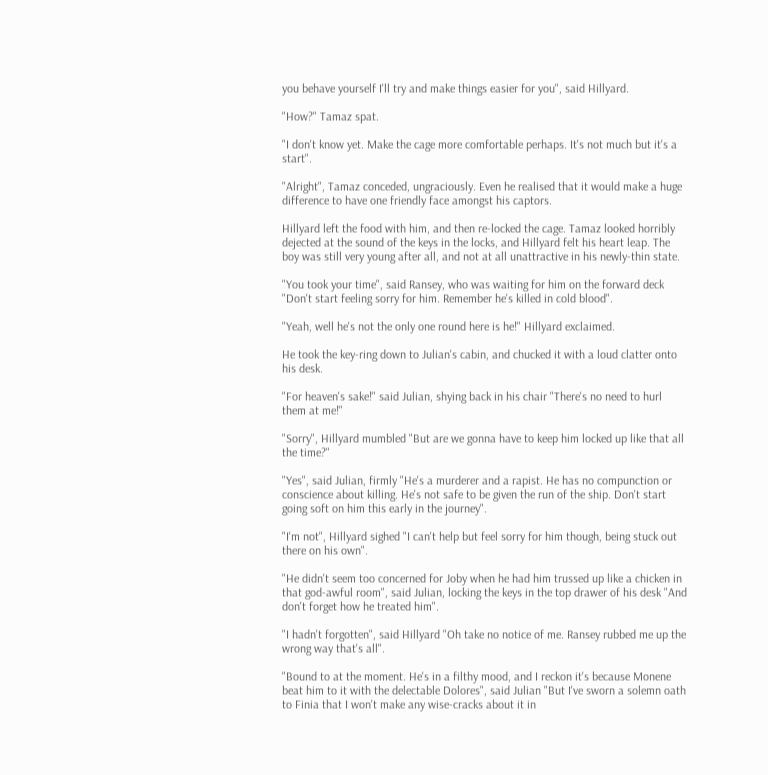you behave yourself I'll try and make things easier for you", said Hillyard.

"How?" Tamaz spat.

"I don't know yet. Make the cage more comfortable perhaps. It's not much but it's a start".

"Alright", Tamaz conceded, ungraciously. Even he realised that it would make a huge difference to have one friendly face amongst his captors.

Hillyard left the food with him, and then re-locked the cage. Tamaz looked horribly dejected at the sound of the keys in the locks, and Hillyard felt his heart leap. The boy was still very young after all, and not at all unattractive in his newly-thin state.

"You took your time", said Ransey, who was waiting for him on the forward deck "Don't start feeling sorry for him. Remember he's killed in cold blood".

"Yeah, well he's not the only one round here is he!" Hillyard exclaimed.

He took the key-ring down to Julian's cabin, and chucked it with a loud clatter onto his desk.

"For heaven's sake!" said Julian, shying back in his chair "There's no need to hurl them at me!"

"Sorry", Hillyard mumbled "But are we gonna have to keep him locked up like that all the time?"

"Yes", said Julian, firmly "He's a murderer and a rapist. He has no compunction or conscience about killing. He's not safe to be given the run of the ship. Don't start going soft on him this early in the journey".

"I'm not", Hillyard sighed "I can't help but feel sorry for him though, being stuck out there on his own".

"He didn't seem too concerned for Joby when he had him trussed up like a chicken in that god-awful room", said Julian, locking the keys in the top drawer of his desk "And don't forget how he treated him".

"I hadn't forgotten", said Hillyard "Oh take no notice of me. Ransey rubbed me up the wrong way that's all".

"Bound to at the moment. He's in a filthy mood, and I reckon it's because Monene beat him to it with the delectable Dolores", said Julian "But I've sworn a solemn oath to Finia that I won't make any wise-cracks about it in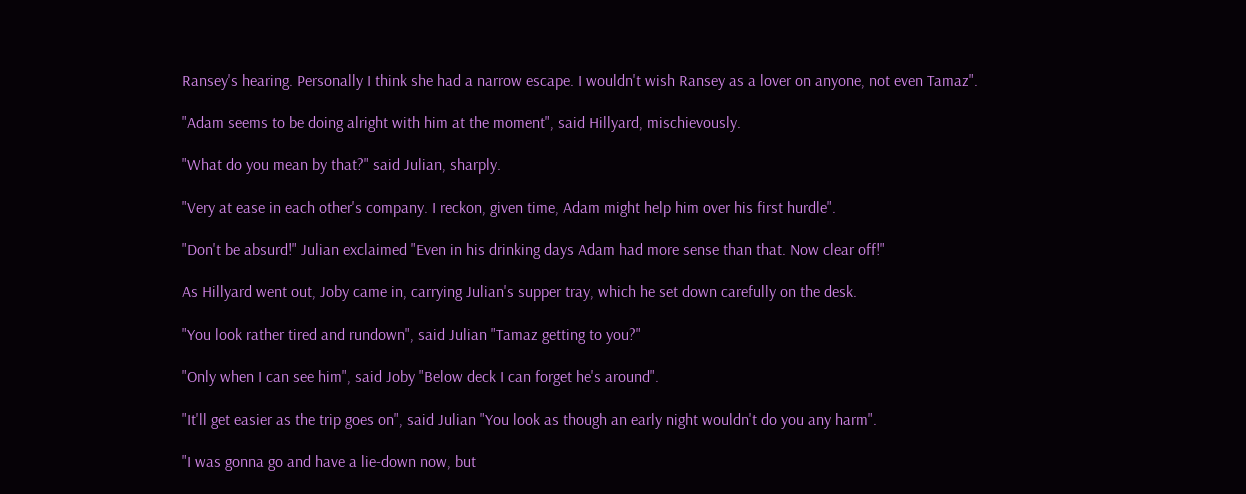Ransey's hearing. Personally I think she had a narrow escape. I wouldn't wish Ransey as a lover on anyone, not even Tamaz".

"Adam seems to be doing alright with him at the moment", said Hillyard, mischievously.

"What do you mean by that?" said Julian, sharply.

"Very at ease in each other's company. I reckon, given time, Adam might help him over his first hurdle".

"Don't be absurd!" Julian exclaimed "Even in his drinking days Adam had more sense than that. Now clear off!"

As Hillyard went out, Joby came in, carrying Julian's supper tray, which he set down carefully on the desk.

"You look rather tired and rundown", said Julian "Tamaz getting to you?"

"Only when I can see him", said Joby "Below deck I can forget he's around".

"It'll get easier as the trip goes on", said Julian "You look as though an early night wouldn't do you any harm".

"I was gonna go and have a lie-down now, but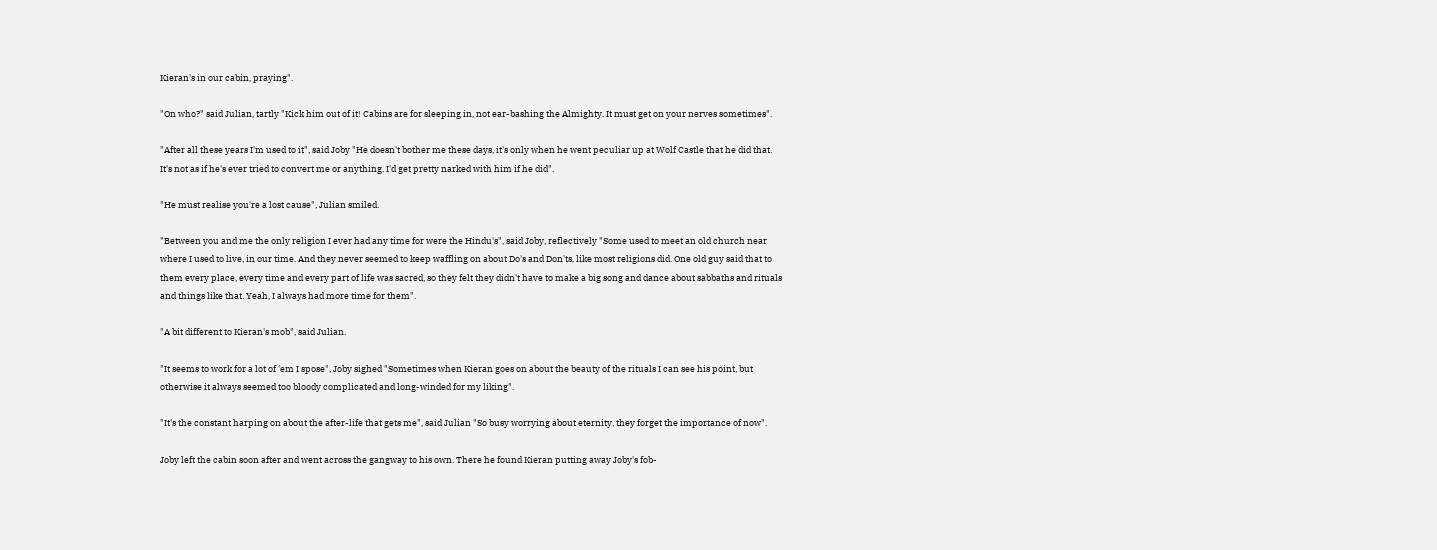Kieran's in our cabin, praying".

"On who?" said Julian, tartly "Kick him out of it! Cabins are for sleeping in, not ear-bashing the Almighty. It must get on your nerves sometimes".

"After all these years I'm used to it", said Joby "He doesn't bother me these days, it's only when he went peculiar up at Wolf Castle that he did that. It's not as if he's ever tried to convert me or anything. I'd get pretty narked with him if he did".

"He must realise you're a lost cause", Julian smiled.

"Between you and me the only religion I ever had any time for were the Hindu's", said Joby, reflectively "Some used to meet an old church near where I used to live, in our time. And they never seemed to keep waffling on about Do's and Don'ts, like most religions did. One old guy said that to them every place, every time and every part of life was sacred, so they felt they didn't have to make a big song and dance about sabbaths and rituals and things like that. Yeah, I always had more time for them".

"A bit different to Kieran's mob", said Julian.

"It seems to work for a lot of 'em I spose", Joby sighed "Sometimes when Kieran goes on about the beauty of the rituals I can see his point, but otherwise it always seemed too bloody complicated and long-winded for my liking".

"It's the constant harping on about the after-life that gets me", said Julian "So busy worrying about eternity, they forget the importance of now".

Joby left the cabin soon after and went across the gangway to his own. There he found Kieran putting away Joby's fob-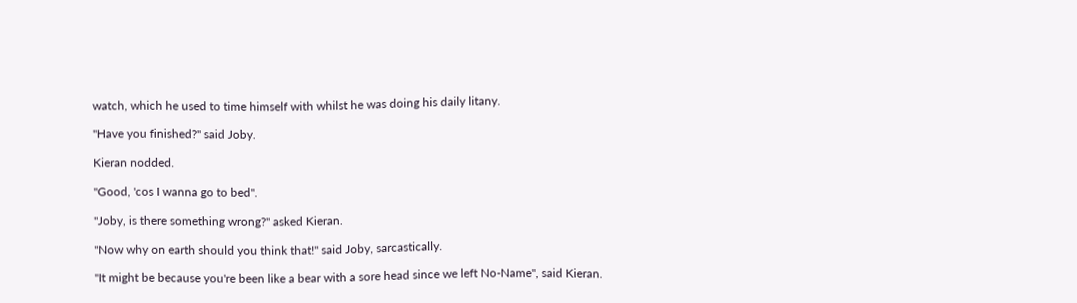watch, which he used to time himself with whilst he was doing his daily litany.

"Have you finished?" said Joby.

Kieran nodded.

"Good, 'cos I wanna go to bed".

"Joby, is there something wrong?" asked Kieran.

"Now why on earth should you think that!" said Joby, sarcastically.

"It might be because you're been like a bear with a sore head since we left No-Name", said Kieran.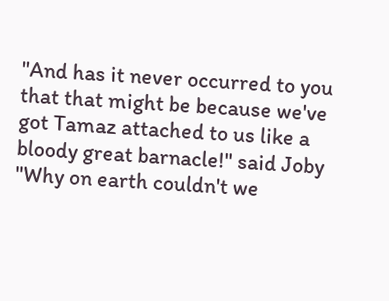"And has it never occurred to you that that might be because we've got Tamaz attached to us like a bloody great barnacle!" said Joby "Why on earth couldn't we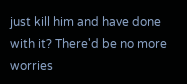just kill him and have done with it? There'd be no more worries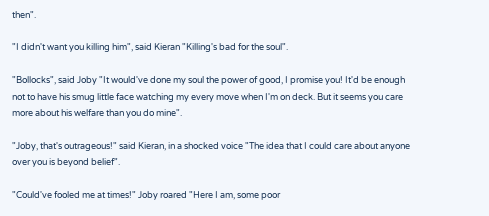then".

"I didn't want you killing him", said Kieran "Killing's bad for the soul".

"Bollocks", said Joby "It would've done my soul the power of good, I promise you! It'd be enough not to have his smug little face watching my every move when I'm on deck. But it seems you care more about his welfare than you do mine".

"Joby, that's outrageous!" said Kieran, in a shocked voice "The idea that I could care about anyone over you is beyond belief".

"Could've fooled me at times!" Joby roared "Here I am, some poor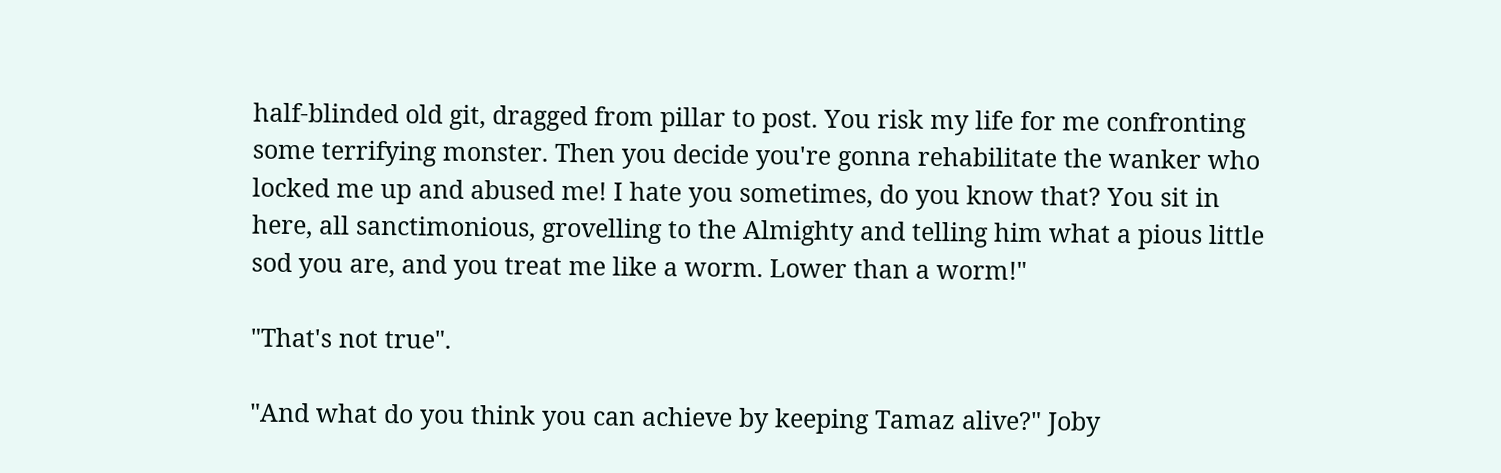half-blinded old git, dragged from pillar to post. You risk my life for me confronting some terrifying monster. Then you decide you're gonna rehabilitate the wanker who locked me up and abused me! I hate you sometimes, do you know that? You sit in here, all sanctimonious, grovelling to the Almighty and telling him what a pious little sod you are, and you treat me like a worm. Lower than a worm!"

"That's not true".

"And what do you think you can achieve by keeping Tamaz alive?" Joby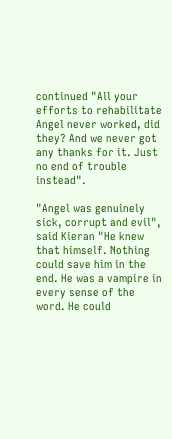continued "All your efforts to rehabilitate Angel never worked, did they? And we never got any thanks for it. Just no end of trouble instead".

"Angel was genuinely sick, corrupt and evil", said Kieran "He knew that himself. Nothing could save him in the end. He was a vampire in every sense of the word. He could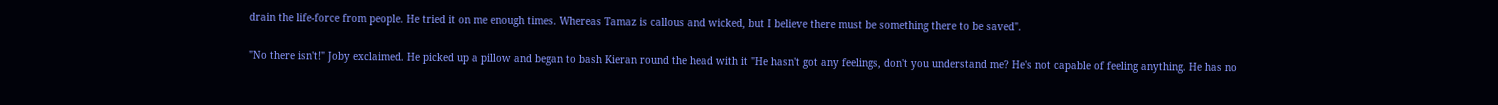drain the life-force from people. He tried it on me enough times. Whereas Tamaz is callous and wicked, but I believe there must be something there to be saved".

"No there isn't!" Joby exclaimed. He picked up a pillow and began to bash Kieran round the head with it "He hasn't got any feelings, don't you understand me? He's not capable of feeling anything. He has no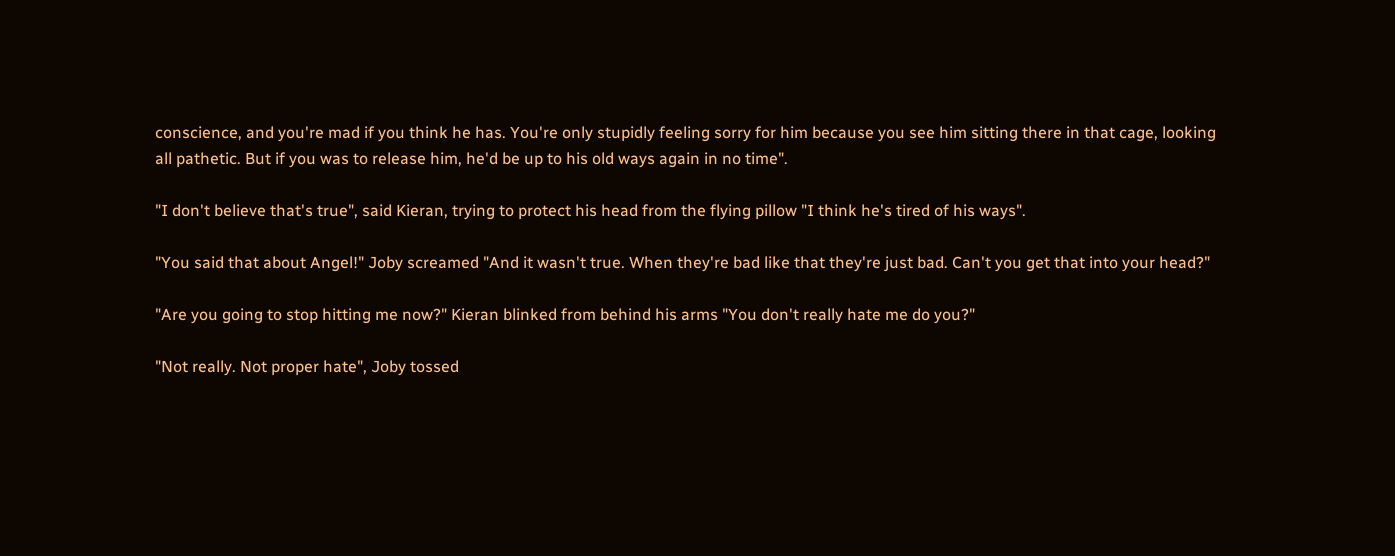conscience, and you're mad if you think he has. You're only stupidly feeling sorry for him because you see him sitting there in that cage, looking all pathetic. But if you was to release him, he'd be up to his old ways again in no time".

"I don't believe that's true", said Kieran, trying to protect his head from the flying pillow "I think he's tired of his ways".

"You said that about Angel!" Joby screamed "And it wasn't true. When they're bad like that they're just bad. Can't you get that into your head?"

"Are you going to stop hitting me now?" Kieran blinked from behind his arms "You don't really hate me do you?"

"Not really. Not proper hate", Joby tossed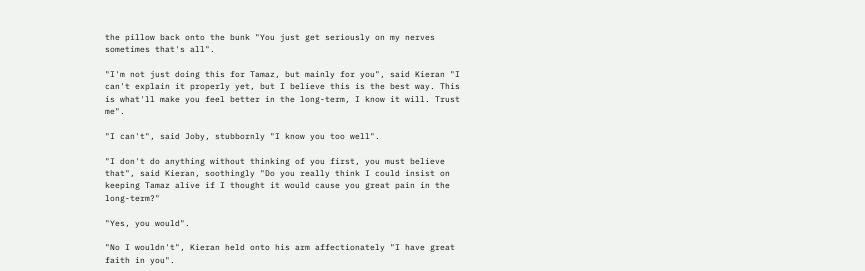the pillow back onto the bunk "You just get seriously on my nerves sometimes that's all".

"I'm not just doing this for Tamaz, but mainly for you", said Kieran "I can't explain it properly yet, but I believe this is the best way. This is what'll make you feel better in the long-term, I know it will. Trust me".

"I can't", said Joby, stubbornly "I know you too well".

"I don't do anything without thinking of you first, you must believe that", said Kieran, soothingly "Do you really think I could insist on keeping Tamaz alive if I thought it would cause you great pain in the long-term?"

"Yes, you would".

"No I wouldn't", Kieran held onto his arm affectionately "I have great faith in you".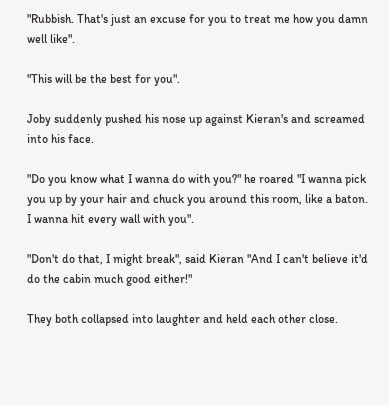"Rubbish. That's just an excuse for you to treat me how you damn well like".

"This will be the best for you".

Joby suddenly pushed his nose up against Kieran's and screamed into his face.

"Do you know what I wanna do with you?" he roared "I wanna pick you up by your hair and chuck you around this room, like a baton. I wanna hit every wall with you".

"Don't do that, I might break", said Kieran "And I can't believe it'd do the cabin much good either!"

They both collapsed into laughter and held each other close.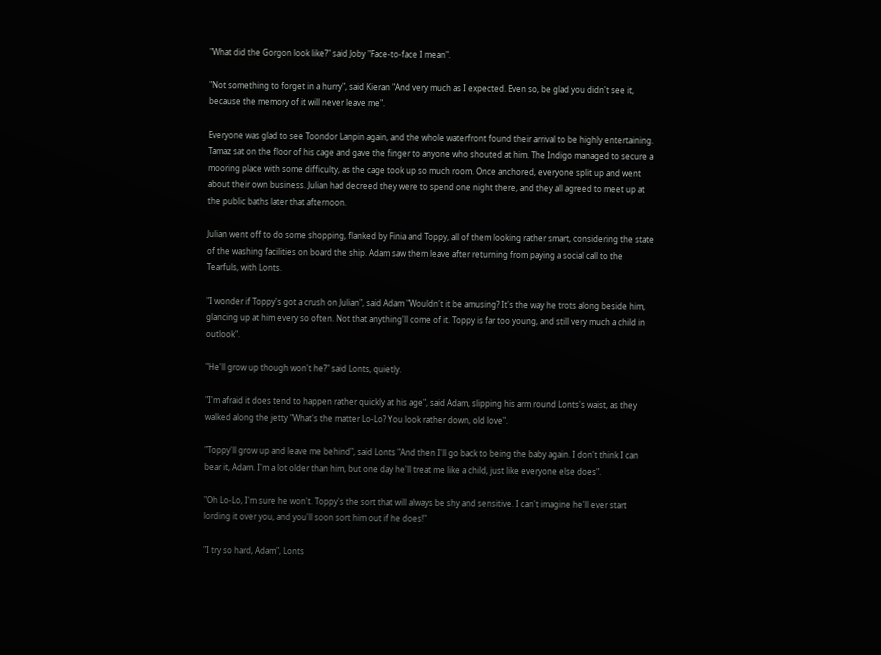"What did the Gorgon look like?" said Joby "Face-to-face I mean".

"Not something to forget in a hurry", said Kieran "And very much as I expected. Even so, be glad you didn't see it, because the memory of it will never leave me".

Everyone was glad to see Toondor Lanpin again, and the whole waterfront found their arrival to be highly entertaining. Tamaz sat on the floor of his cage and gave the finger to anyone who shouted at him. The Indigo managed to secure a mooring place with some difficulty, as the cage took up so much room. Once anchored, everyone split up and went about their own business. Julian had decreed they were to spend one night there, and they all agreed to meet up at the public baths later that afternoon.

Julian went off to do some shopping, flanked by Finia and Toppy, all of them looking rather smart, considering the state of the washing facilities on board the ship. Adam saw them leave after returning from paying a social call to the Tearfuls, with Lonts.

"I wonder if Toppy's got a crush on Julian", said Adam "Wouldn't it be amusing? It's the way he trots along beside him, glancing up at him every so often. Not that anything'll come of it. Toppy is far too young, and still very much a child in outlook".

"He'll grow up though won't he?" said Lonts, quietly.

"I'm afraid it does tend to happen rather quickly at his age", said Adam, slipping his arm round Lonts's waist, as they walked along the jetty "What's the matter Lo-Lo? You look rather down, old love".

"Toppy'll grow up and leave me behind", said Lonts "And then I'll go back to being the baby again. I don't think I can bear it, Adam. I'm a lot older than him, but one day he'll treat me like a child, just like everyone else does".

"Oh Lo-Lo, I'm sure he won't. Toppy's the sort that will always be shy and sensitive. I can't imagine he'll ever start lording it over you, and you'll soon sort him out if he does!"

"I try so hard, Adam", Lonts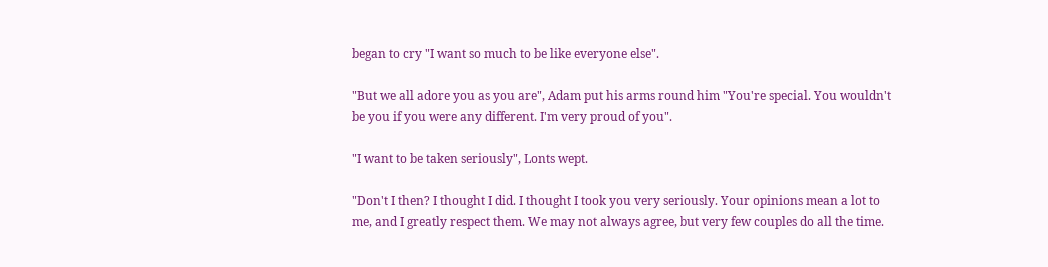began to cry "I want so much to be like everyone else".

"But we all adore you as you are", Adam put his arms round him "You're special. You wouldn't be you if you were any different. I'm very proud of you".

"I want to be taken seriously", Lonts wept.

"Don't I then? I thought I did. I thought I took you very seriously. Your opinions mean a lot to me, and I greatly respect them. We may not always agree, but very few couples do all the time.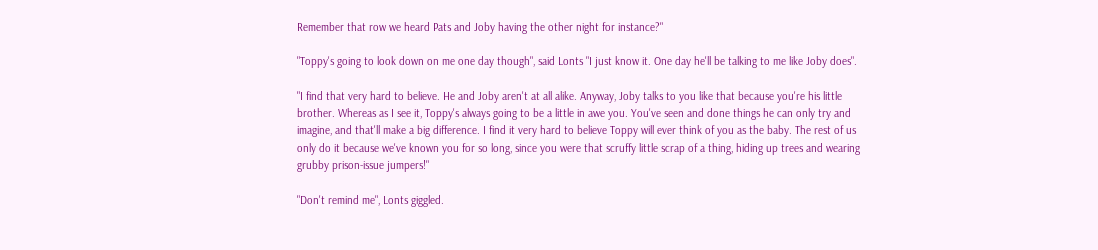Remember that row we heard Pats and Joby having the other night for instance?"

"Toppy's going to look down on me one day though", said Lonts "I just know it. One day he'll be talking to me like Joby does".

"I find that very hard to believe. He and Joby aren't at all alike. Anyway, Joby talks to you like that because you're his little brother. Whereas as I see it, Toppy's always going to be a little in awe you. You've seen and done things he can only try and imagine, and that'll make a big difference. I find it very hard to believe Toppy will ever think of you as the baby. The rest of us only do it because we've known you for so long, since you were that scruffy little scrap of a thing, hiding up trees and wearing grubby prison-issue jumpers!"

"Don't remind me", Lonts giggled.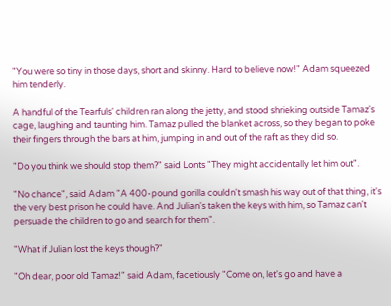"You were so tiny in those days, short and skinny. Hard to believe now!" Adam squeezed him tenderly.

A handful of the Tearfuls' children ran along the jetty, and stood shrieking outside Tamaz's cage, laughing and taunting him. Tamaz pulled the blanket across, so they began to poke their fingers through the bars at him, jumping in and out of the raft as they did so.

"Do you think we should stop them?" said Lonts "They might accidentally let him out".

"No chance", said Adam "A 400-pound gorilla couldn't smash his way out of that thing, it's the very best prison he could have. And Julian's taken the keys with him, so Tamaz can't persuade the children to go and search for them".

"What if Julian lost the keys though?"

"Oh dear, poor old Tamaz!" said Adam, facetiously "Come on, let's go and have a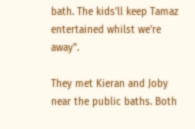bath. The kids'll keep Tamaz entertained whilst we're away".

They met Kieran and Joby near the public baths. Both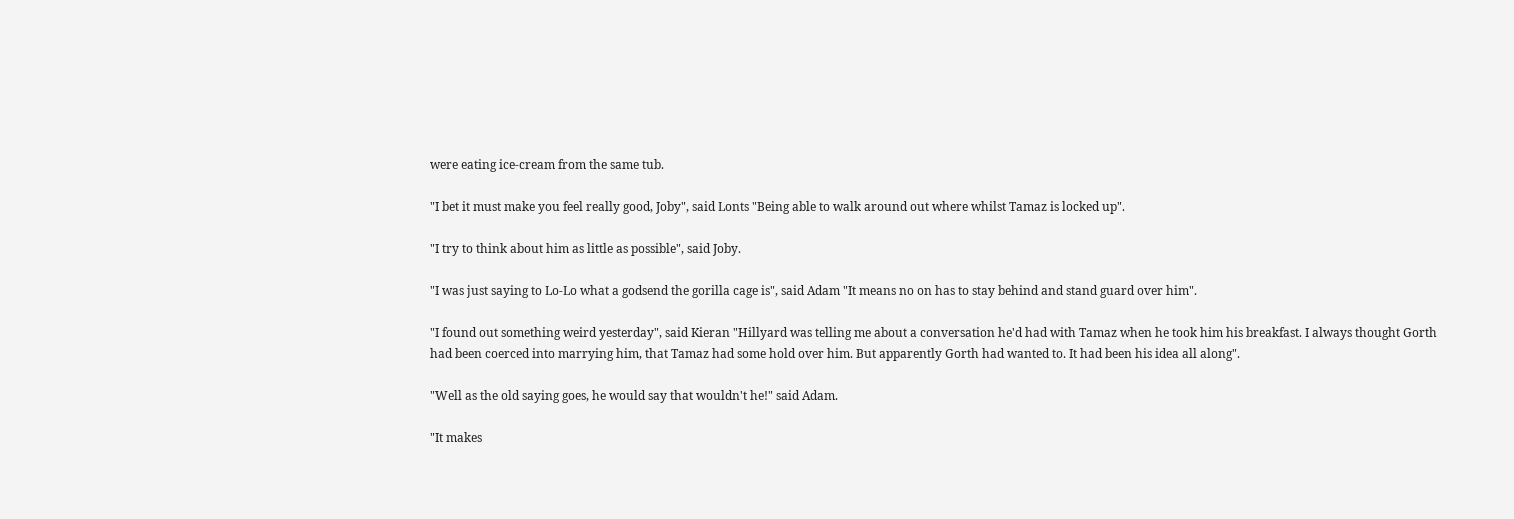were eating ice-cream from the same tub.

"I bet it must make you feel really good, Joby", said Lonts "Being able to walk around out where whilst Tamaz is locked up".

"I try to think about him as little as possible", said Joby.

"I was just saying to Lo-Lo what a godsend the gorilla cage is", said Adam "It means no on has to stay behind and stand guard over him".

"I found out something weird yesterday", said Kieran "Hillyard was telling me about a conversation he'd had with Tamaz when he took him his breakfast. I always thought Gorth had been coerced into marrying him, that Tamaz had some hold over him. But apparently Gorth had wanted to. It had been his idea all along".

"Well as the old saying goes, he would say that wouldn't he!" said Adam.

"It makes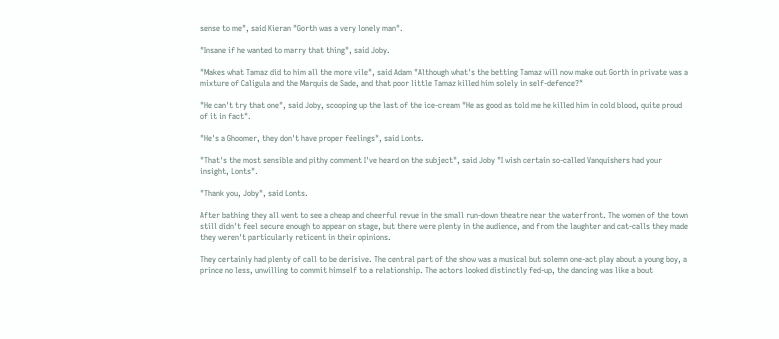sense to me", said Kieran "Gorth was a very lonely man".

"Insane if he wanted to marry that thing", said Joby.

"Makes what Tamaz did to him all the more vile", said Adam "Although what's the betting Tamaz will now make out Gorth in private was a mixture of Caligula and the Marquis de Sade, and that poor little Tamaz killed him solely in self-defence?"

"He can't try that one", said Joby, scooping up the last of the ice-cream "He as good as told me he killed him in cold blood, quite proud of it in fact".

"He's a Ghoomer, they don't have proper feelings", said Lonts.

"That's the most sensible and pithy comment I've heard on the subject", said Joby "I wish certain so-called Vanquishers had your insight, Lonts".

"Thank you, Joby", said Lonts.

After bathing they all went to see a cheap and cheerful revue in the small run-down theatre near the waterfront. The women of the town still didn't feel secure enough to appear on stage, but there were plenty in the audience, and from the laughter and cat-calls they made they weren't particularly reticent in their opinions.

They certainly had plenty of call to be derisive. The central part of the show was a musical but solemn one-act play about a young boy, a prince no less, unwilling to commit himself to a relationship. The actors looked distinctly fed-up, the dancing was like a bout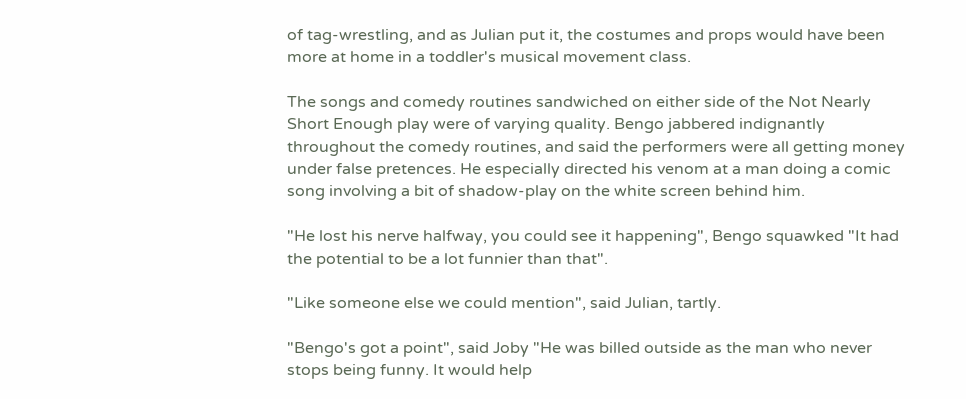of tag-wrestling, and as Julian put it, the costumes and props would have been more at home in a toddler's musical movement class.

The songs and comedy routines sandwiched on either side of the Not Nearly Short Enough play were of varying quality. Bengo jabbered indignantly throughout the comedy routines, and said the performers were all getting money under false pretences. He especially directed his venom at a man doing a comic song involving a bit of shadow-play on the white screen behind him.

"He lost his nerve halfway, you could see it happening", Bengo squawked "It had the potential to be a lot funnier than that".

"Like someone else we could mention", said Julian, tartly.

"Bengo's got a point", said Joby "He was billed outside as the man who never stops being funny. It would help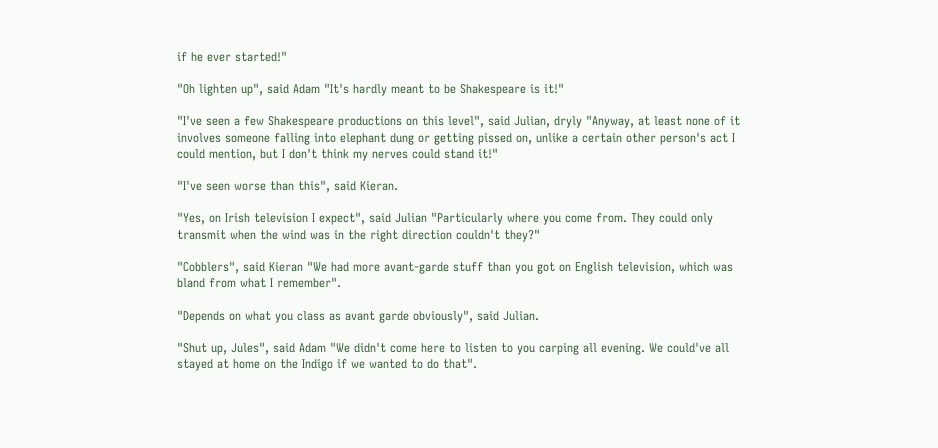if he ever started!"

"Oh lighten up", said Adam "It's hardly meant to be Shakespeare is it!"

"I've seen a few Shakespeare productions on this level", said Julian, dryly "Anyway, at least none of it involves someone falling into elephant dung or getting pissed on, unlike a certain other person's act I could mention, but I don't think my nerves could stand it!"

"I've seen worse than this", said Kieran.

"Yes, on Irish television I expect", said Julian "Particularly where you come from. They could only transmit when the wind was in the right direction couldn't they?"

"Cobblers", said Kieran "We had more avant-garde stuff than you got on English television, which was bland from what I remember".

"Depends on what you class as avant garde obviously", said Julian.

"Shut up, Jules", said Adam "We didn't come here to listen to you carping all evening. We could've all stayed at home on the Indigo if we wanted to do that".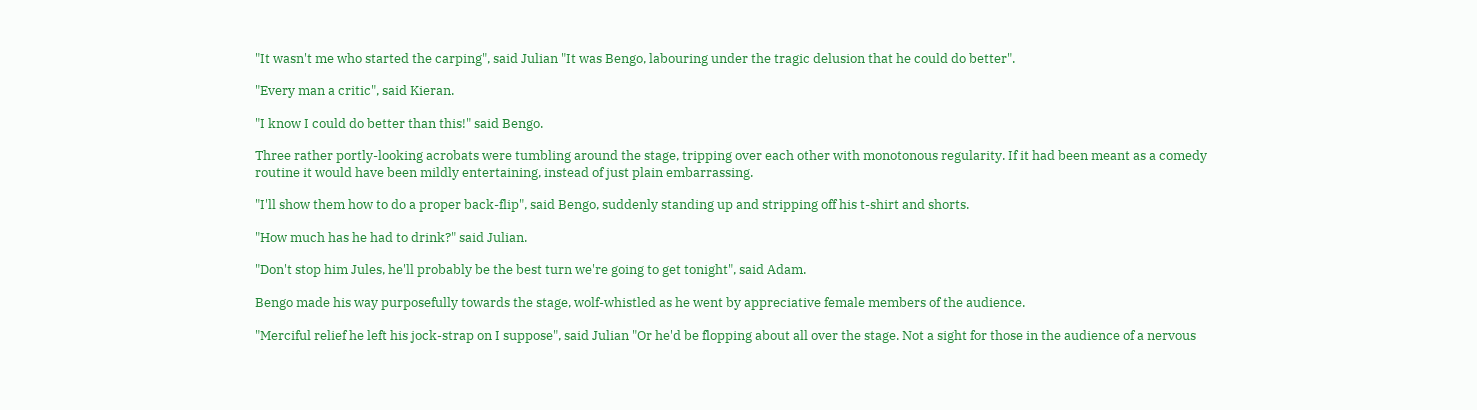"It wasn't me who started the carping", said Julian "It was Bengo, labouring under the tragic delusion that he could do better".

"Every man a critic", said Kieran.

"I know I could do better than this!" said Bengo.

Three rather portly-looking acrobats were tumbling around the stage, tripping over each other with monotonous regularity. If it had been meant as a comedy routine it would have been mildly entertaining, instead of just plain embarrassing.

"I'll show them how to do a proper back-flip", said Bengo, suddenly standing up and stripping off his t-shirt and shorts.

"How much has he had to drink?" said Julian.

"Don't stop him Jules, he'll probably be the best turn we're going to get tonight", said Adam.

Bengo made his way purposefully towards the stage, wolf-whistled as he went by appreciative female members of the audience.

"Merciful relief he left his jock-strap on I suppose", said Julian "Or he'd be flopping about all over the stage. Not a sight for those in the audience of a nervous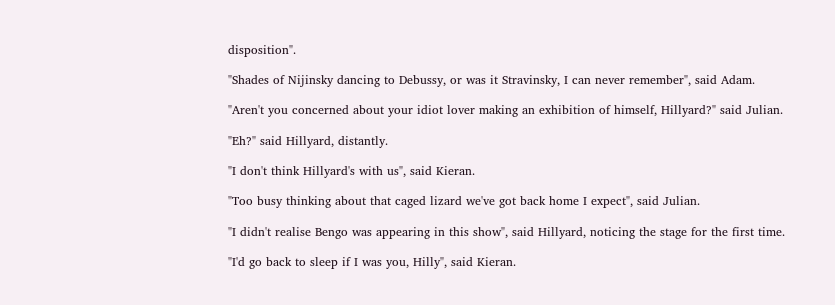disposition".

"Shades of Nijinsky dancing to Debussy, or was it Stravinsky, I can never remember", said Adam.

"Aren't you concerned about your idiot lover making an exhibition of himself, Hillyard?" said Julian.

"Eh?" said Hillyard, distantly.

"I don't think Hillyard's with us", said Kieran.

"Too busy thinking about that caged lizard we've got back home I expect", said Julian.

"I didn't realise Bengo was appearing in this show", said Hillyard, noticing the stage for the first time.

"I'd go back to sleep if I was you, Hilly", said Kieran.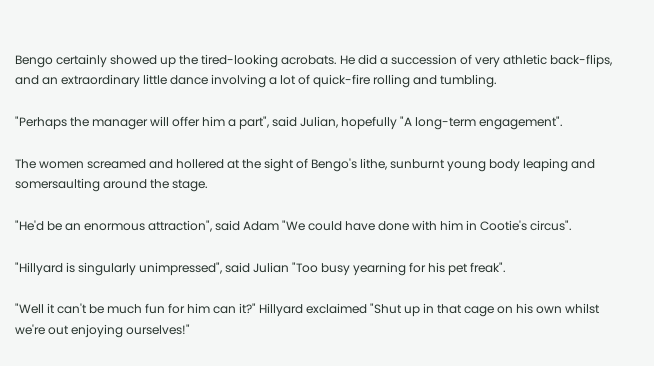Bengo certainly showed up the tired-looking acrobats. He did a succession of very athletic back-flips, and an extraordinary little dance involving a lot of quick-fire rolling and tumbling.

"Perhaps the manager will offer him a part", said Julian, hopefully "A long-term engagement".

The women screamed and hollered at the sight of Bengo's lithe, sunburnt young body leaping and somersaulting around the stage.

"He'd be an enormous attraction", said Adam "We could have done with him in Cootie's circus".

"Hillyard is singularly unimpressed", said Julian "Too busy yearning for his pet freak".

"Well it can't be much fun for him can it?" Hillyard exclaimed "Shut up in that cage on his own whilst we're out enjoying ourselves!"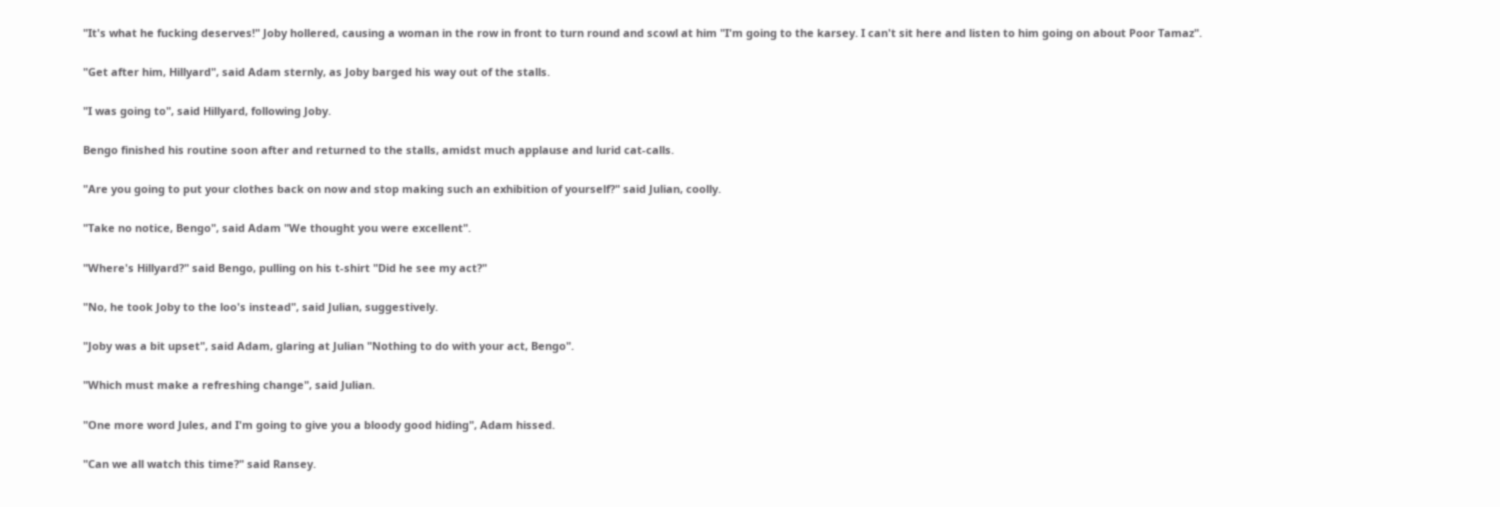"It's what he fucking deserves!" Joby hollered, causing a woman in the row in front to turn round and scowl at him "I'm going to the karsey. I can't sit here and listen to him going on about Poor Tamaz".

"Get after him, Hillyard", said Adam sternly, as Joby barged his way out of the stalls.

"I was going to", said Hillyard, following Joby.

Bengo finished his routine soon after and returned to the stalls, amidst much applause and lurid cat-calls.

"Are you going to put your clothes back on now and stop making such an exhibition of yourself?" said Julian, coolly.

"Take no notice, Bengo", said Adam "We thought you were excellent".

"Where's Hillyard?" said Bengo, pulling on his t-shirt "Did he see my act?"

"No, he took Joby to the loo's instead", said Julian, suggestively.

"Joby was a bit upset", said Adam, glaring at Julian "Nothing to do with your act, Bengo".

"Which must make a refreshing change", said Julian.

"One more word Jules, and I'm going to give you a bloody good hiding", Adam hissed.

"Can we all watch this time?" said Ransey.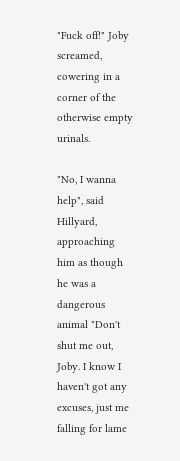"Fuck off!" Joby screamed, cowering in a corner of the otherwise empty urinals.

"No, I wanna help", said Hillyard, approaching him as though he was a dangerous animal "Don't shut me out, Joby. I know I haven't got any excuses, just me falling for lame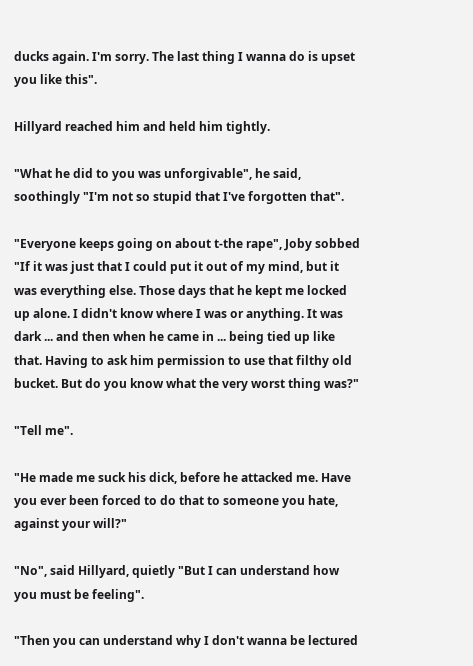ducks again. I'm sorry. The last thing I wanna do is upset you like this".

Hillyard reached him and held him tightly.

"What he did to you was unforgivable", he said, soothingly "I'm not so stupid that I've forgotten that".

"Everyone keeps going on about t-the rape", Joby sobbed "If it was just that I could put it out of my mind, but it was everything else. Those days that he kept me locked up alone. I didn't know where I was or anything. It was dark ... and then when he came in ... being tied up like that. Having to ask him permission to use that filthy old bucket. But do you know what the very worst thing was?"

"Tell me".

"He made me suck his dick, before he attacked me. Have you ever been forced to do that to someone you hate, against your will?"

"No", said Hillyard, quietly "But I can understand how you must be feeling".

"Then you can understand why I don't wanna be lectured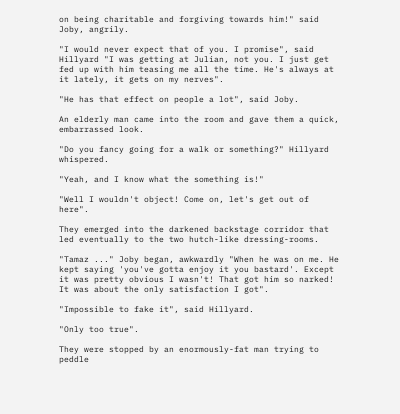on being charitable and forgiving towards him!" said Joby, angrily.

"I would never expect that of you. I promise", said Hillyard "I was getting at Julian, not you. I just get fed up with him teasing me all the time. He's always at it lately, it gets on my nerves".

"He has that effect on people a lot", said Joby.

An elderly man came into the room and gave them a quick, embarrassed look.

"Do you fancy going for a walk or something?" Hillyard whispered.

"Yeah, and I know what the something is!"

"Well I wouldn't object! Come on, let's get out of here".

They emerged into the darkened backstage corridor that led eventually to the two hutch-like dressing-rooms.

"Tamaz ..." Joby began, awkwardly "When he was on me. He kept saying 'you've gotta enjoy it you bastard'. Except it was pretty obvious I wasn't! That got him so narked! It was about the only satisfaction I got".

"Impossible to fake it", said Hillyard.

"Only too true".

They were stopped by an enormously-fat man trying to peddle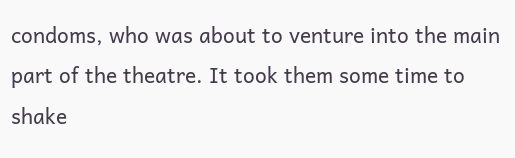condoms, who was about to venture into the main part of the theatre. It took them some time to shake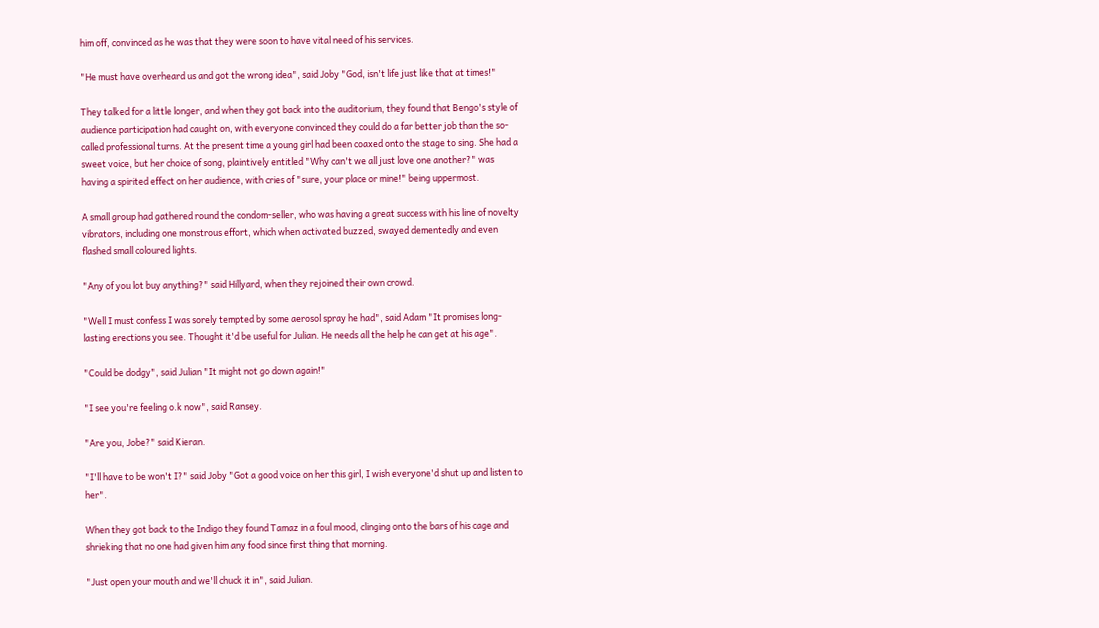him off, convinced as he was that they were soon to have vital need of his services.

"He must have overheard us and got the wrong idea", said Joby "God, isn't life just like that at times!"

They talked for a little longer, and when they got back into the auditorium, they found that Bengo's style of audience participation had caught on, with everyone convinced they could do a far better job than the so-called professional turns. At the present time a young girl had been coaxed onto the stage to sing. She had a sweet voice, but her choice of song, plaintively entitled "Why can't we all just love one another?" was having a spirited effect on her audience, with cries of "sure, your place or mine!" being uppermost.

A small group had gathered round the condom-seller, who was having a great success with his line of novelty vibrators, including one monstrous effort, which when activated buzzed, swayed dementedly and even flashed small coloured lights.

"Any of you lot buy anything?" said Hillyard, when they rejoined their own crowd.

"Well I must confess I was sorely tempted by some aerosol spray he had", said Adam "It promises long-lasting erections you see. Thought it'd be useful for Julian. He needs all the help he can get at his age".

"Could be dodgy", said Julian "It might not go down again!"

"I see you're feeling o.k now", said Ransey.

"Are you, Jobe?" said Kieran.

"I'll have to be won't I?" said Joby "Got a good voice on her this girl, I wish everyone'd shut up and listen to her".

When they got back to the Indigo they found Tamaz in a foul mood, clinging onto the bars of his cage and shrieking that no one had given him any food since first thing that morning.

"Just open your mouth and we'll chuck it in", said Julian.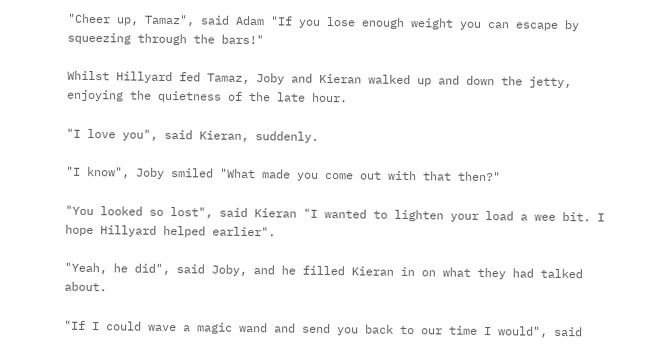"Cheer up, Tamaz", said Adam "If you lose enough weight you can escape by squeezing through the bars!"

Whilst Hillyard fed Tamaz, Joby and Kieran walked up and down the jetty, enjoying the quietness of the late hour.

"I love you", said Kieran, suddenly.

"I know", Joby smiled "What made you come out with that then?"

"You looked so lost", said Kieran "I wanted to lighten your load a wee bit. I hope Hillyard helped earlier".

"Yeah, he did", said Joby, and he filled Kieran in on what they had talked about.

"If I could wave a magic wand and send you back to our time I would", said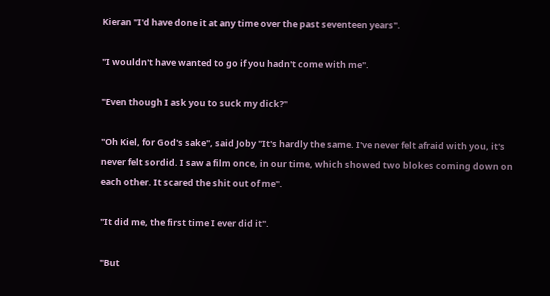Kieran "I'd have done it at any time over the past seventeen years".

"I wouldn't have wanted to go if you hadn't come with me".

"Even though I ask you to suck my dick?"

"Oh Kiel, for God's sake", said Joby "It's hardly the same. I've never felt afraid with you, it's never felt sordid. I saw a film once, in our time, which showed two blokes coming down on each other. It scared the shit out of me".

"It did me, the first time I ever did it".

"But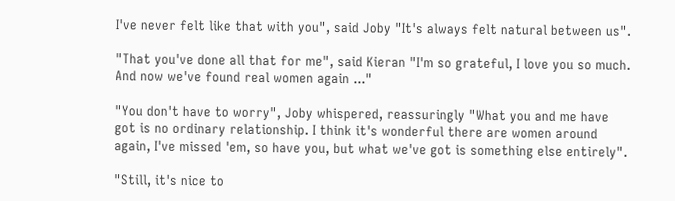I've never felt like that with you", said Joby "It's always felt natural between us".

"That you've done all that for me", said Kieran "I'm so grateful, I love you so much. And now we've found real women again ..."

"You don't have to worry", Joby whispered, reassuringly "What you and me have got is no ordinary relationship. I think it's wonderful there are women around again, I've missed 'em, so have you, but what we've got is something else entirely".

"Still, it's nice to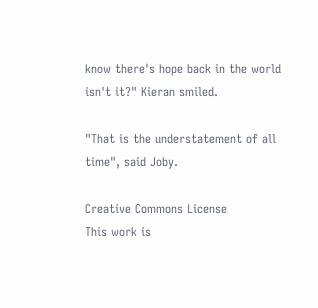know there's hope back in the world isn't it?" Kieran smiled.

"That is the understatement of all time", said Joby.

Creative Commons License
This work is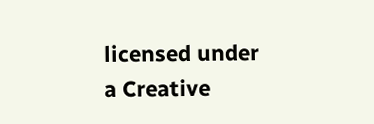licensed under a Creative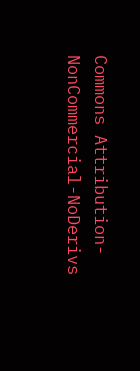Commons Attribution-NonCommercial-NoDerivs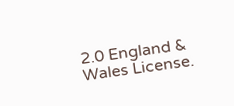2.0 England & Wales License.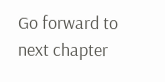Go forward to next chapter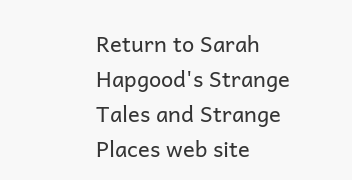Return to Sarah Hapgood's Strange Tales and Strange Places web site